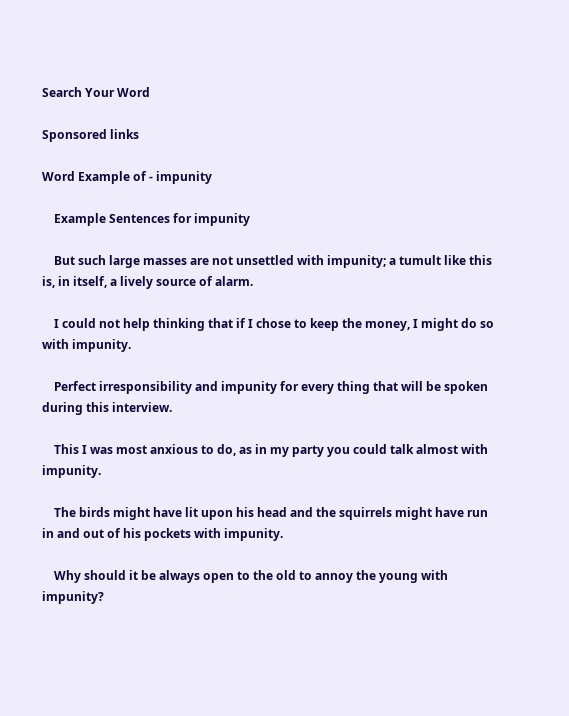Search Your Word

Sponsored links

Word Example of - impunity

    Example Sentences for impunity

    But such large masses are not unsettled with impunity; a tumult like this is, in itself, a lively source of alarm.

    I could not help thinking that if I chose to keep the money, I might do so with impunity.

    Perfect irresponsibility and impunity for every thing that will be spoken during this interview.

    This I was most anxious to do, as in my party you could talk almost with impunity.

    The birds might have lit upon his head and the squirrels might have run in and out of his pockets with impunity.

    Why should it be always open to the old to annoy the young with impunity?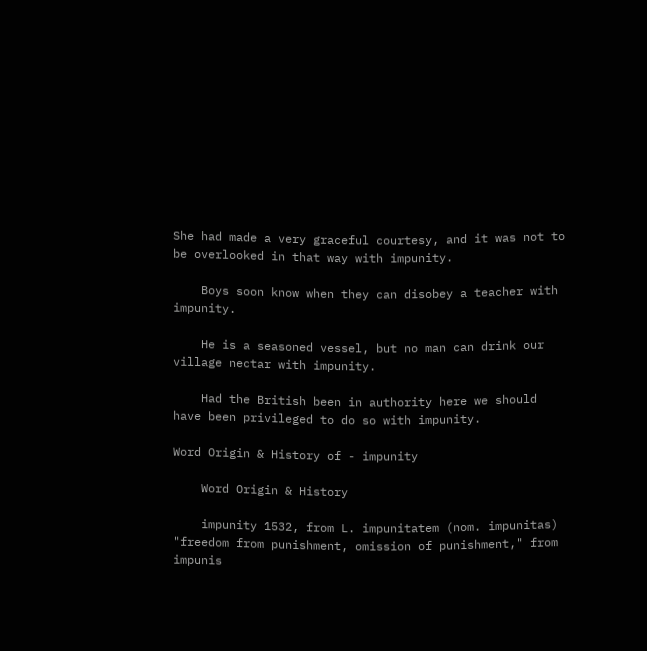She had made a very graceful courtesy, and it was not to be overlooked in that way with impunity.

    Boys soon know when they can disobey a teacher with impunity.

    He is a seasoned vessel, but no man can drink our village nectar with impunity.

    Had the British been in authority here we should have been privileged to do so with impunity.

Word Origin & History of - impunity

    Word Origin & History

    impunity 1532, from L. impunitatem (nom. impunitas) "freedom from punishment, omission of punishment," from impunis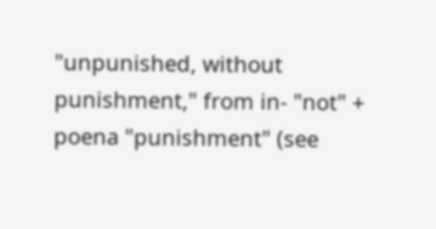"unpunished, without punishment," from in- "not" + poena "punishment" (see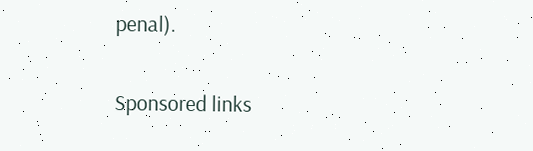penal).

Sponsored links